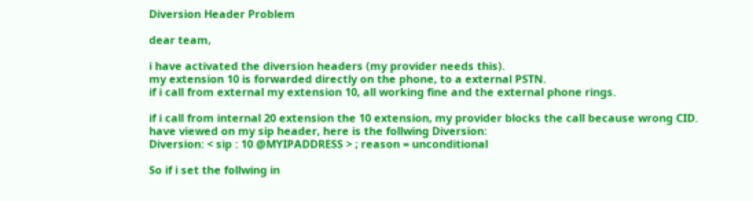Diversion Header Problem

dear team,

i have activated the diversion headers (my provider needs this).
my extension 10 is forwarded directly on the phone, to a external PSTN.
if i call from external my extension 10, all working fine and the external phone rings.

if i call from internal 20 extension the 10 extension, my provider blocks the call because wrong CID.
have viewed on my sip header, here is the follwing Diversion:
Diversion: < sip : 10 @MYIPADDRESS > ; reason = unconditional

So if i set the follwing in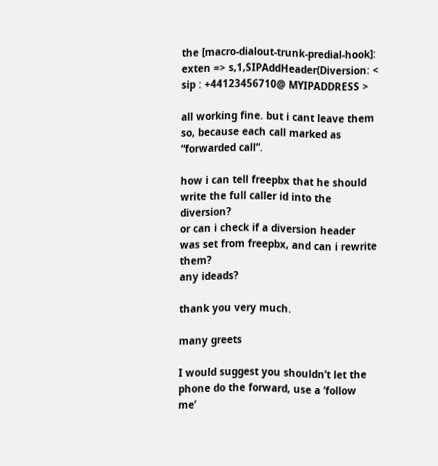the [macro-dialout-trunk-predial-hook]:
exten => s,1,SIPAddHeader(Diversion: < sip : +44123456710@ MYIPADDRESS >

all working fine. but i cant leave them so, because each call marked as “forwarded call”.

how i can tell freepbx that he should write the full caller id into the diversion?
or can i check if a diversion header was set from freepbx, and can i rewrite them?
any ideads?

thank you very much.

many greets

I would suggest you shouldn’t let the phone do the forward, use a ‘follow me’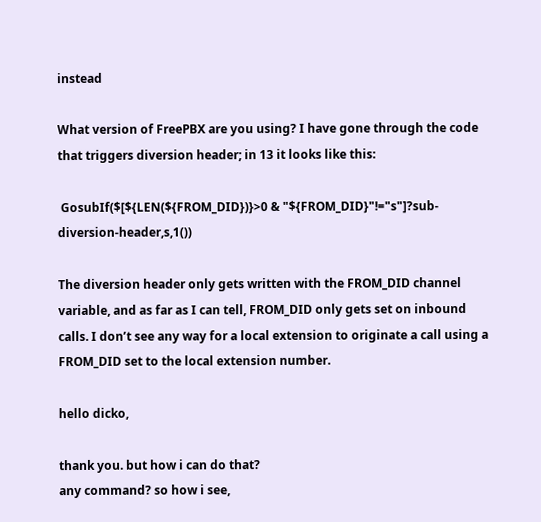instead

What version of FreePBX are you using? I have gone through the code that triggers diversion header; in 13 it looks like this:

 GosubIf($[${LEN(${FROM_DID})}>0 & "${FROM_DID}"!="s"]?sub-diversion-header,s,1())

The diversion header only gets written with the FROM_DID channel variable, and as far as I can tell, FROM_DID only gets set on inbound calls. I don’t see any way for a local extension to originate a call using a FROM_DID set to the local extension number.

hello dicko,

thank you. but how i can do that?
any command? so how i see,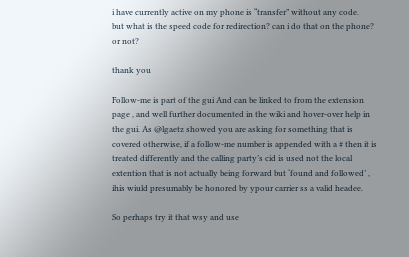i have currently active on my phone is “transfer” without any code.
but what is the speed code for redirection? can i do that on the phone? or not?

thank you

Follow-me is part of the gui And can be linked to from the extension page , and well further documented in the wiki and hover-over help in the gui. As @lgaetz showed you are asking for something that is covered otherwise, if a follow-me number is appended with a # then it is treated differently and the calling party’s cid is used not the local extention that is not actually being forward but ‘found and followed’ , ihis wiuld presumably be honored by ypour carrier ss a valid headee.

So perhaps try it that wsy and use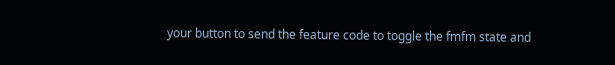your button to send the feature code to toggle the fmfm state and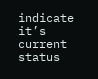indicate it’s current status